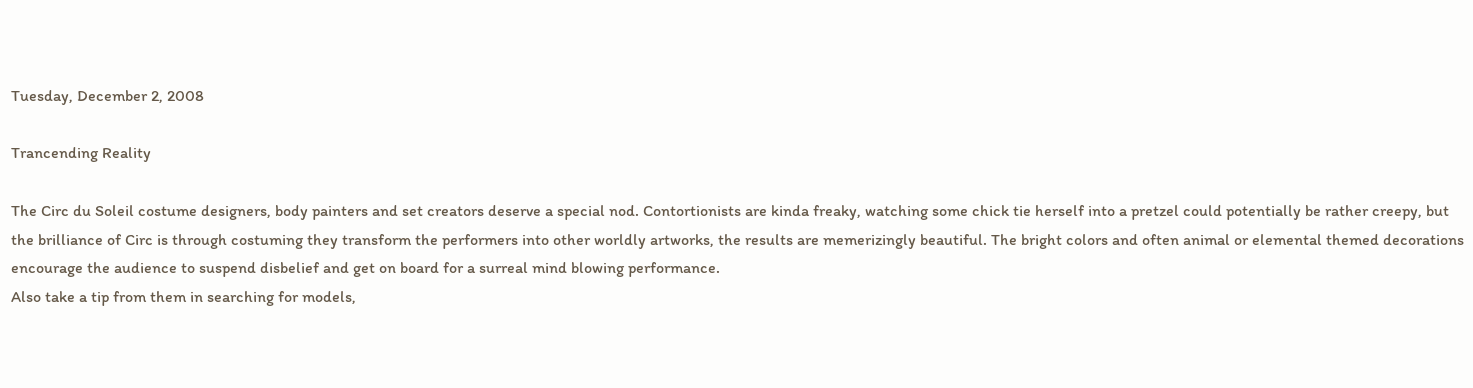Tuesday, December 2, 2008

Trancending Reality

The Circ du Soleil costume designers, body painters and set creators deserve a special nod. Contortionists are kinda freaky, watching some chick tie herself into a pretzel could potentially be rather creepy, but the brilliance of Circ is through costuming they transform the performers into other worldly artworks, the results are memerizingly beautiful. The bright colors and often animal or elemental themed decorations encourage the audience to suspend disbelief and get on board for a surreal mind blowing performance.
Also take a tip from them in searching for models,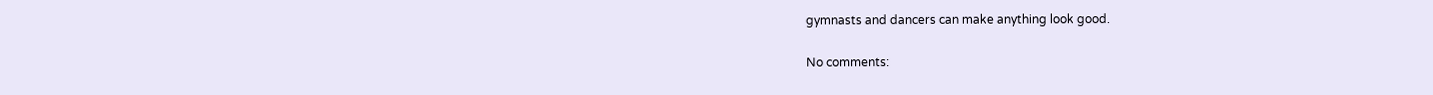gymnasts and dancers can make anything look good.

No comments: